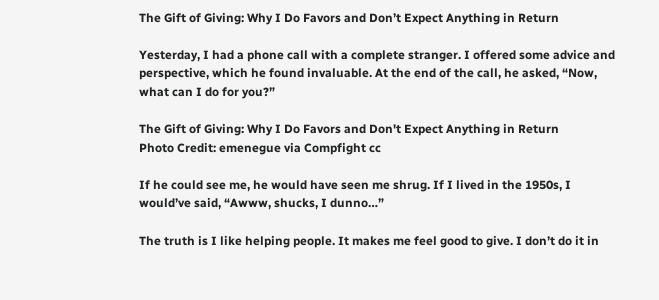The Gift of Giving: Why I Do Favors and Don’t Expect Anything in Return

Yesterday, I had a phone call with a complete stranger. I offered some advice and perspective, which he found invaluable. At the end of the call, he asked, “Now, what can I do for you?”

The Gift of Giving: Why I Do Favors and Don't Expect Anything in Return
Photo Credit: emenegue via Compfight cc

If he could see me, he would have seen me shrug. If I lived in the 1950s, I would’ve said, “Awww, shucks, I dunno…”

The truth is I like helping people. It makes me feel good to give. I don’t do it in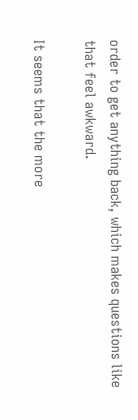order to get anything back, which makes questions like that feel awkward.

It seems that the more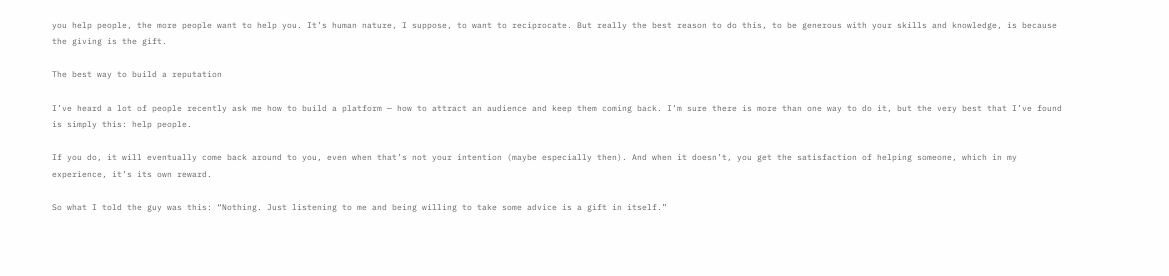you help people, the more people want to help you. It’s human nature, I suppose, to want to reciprocate. But really the best reason to do this, to be generous with your skills and knowledge, is because the giving is the gift.

The best way to build a reputation

I’ve heard a lot of people recently ask me how to build a platform — how to attract an audience and keep them coming back. I’m sure there is more than one way to do it, but the very best that I’ve found is simply this: help people.

If you do, it will eventually come back around to you, even when that’s not your intention (maybe especially then). And when it doesn’t, you get the satisfaction of helping someone, which in my experience, it’s its own reward.

So what I told the guy was this: “Nothing. Just listening to me and being willing to take some advice is a gift in itself.”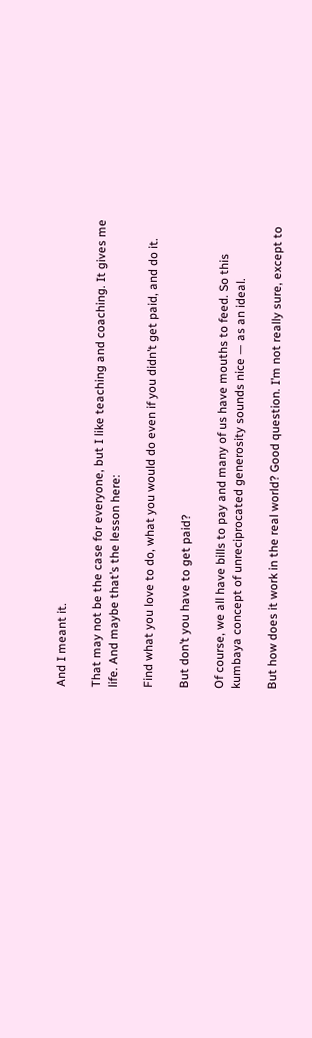And I meant it.

That may not be the case for everyone, but I like teaching and coaching. It gives me life. And maybe that’s the lesson here:

Find what you love to do, what you would do even if you didn’t get paid, and do it.

But don’t you have to get paid?

Of course, we all have bills to pay and many of us have mouths to feed. So this kumbaya concept of unreciprocated generosity sounds nice — as an ideal.

But how does it work in the real world? Good question. I’m not really sure, except to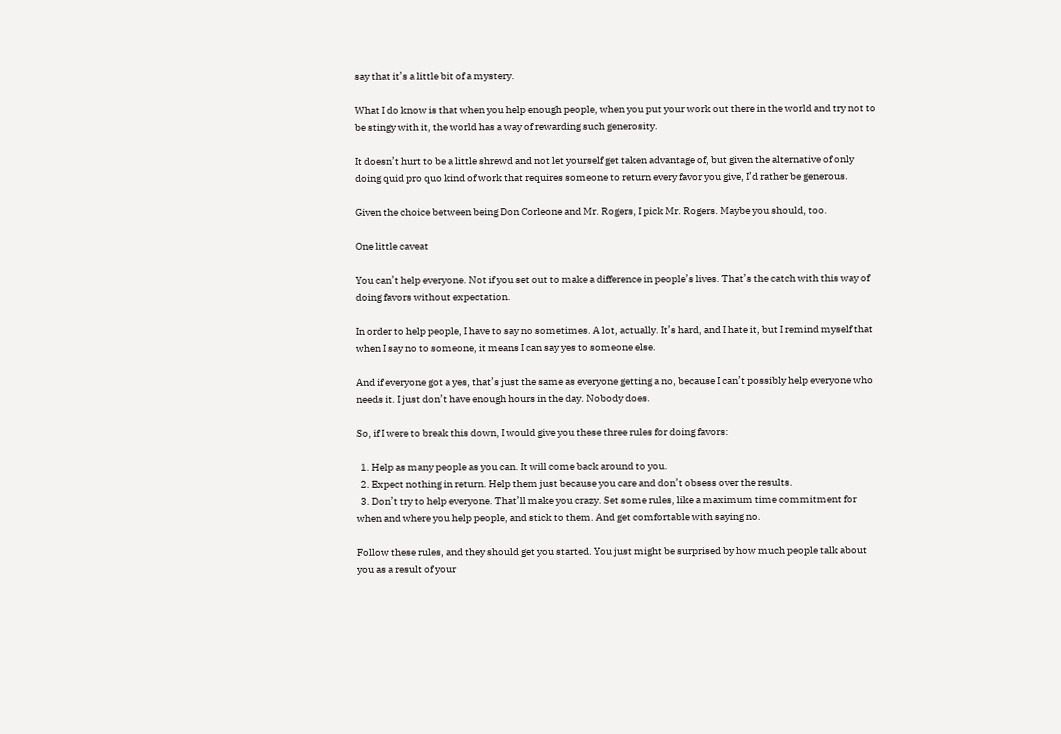say that it’s a little bit of a mystery.

What I do know is that when you help enough people, when you put your work out there in the world and try not to be stingy with it, the world has a way of rewarding such generosity.

It doesn’t hurt to be a little shrewd and not let yourself get taken advantage of, but given the alternative of only doing quid pro quo kind of work that requires someone to return every favor you give, I’d rather be generous.

Given the choice between being Don Corleone and Mr. Rogers, I pick Mr. Rogers. Maybe you should, too.

One little caveat

You can’t help everyone. Not if you set out to make a difference in people’s lives. That’s the catch with this way of doing favors without expectation.

In order to help people, I have to say no sometimes. A lot, actually. It’s hard, and I hate it, but I remind myself that when I say no to someone, it means I can say yes to someone else.

And if everyone got a yes, that’s just the same as everyone getting a no, because I can’t possibly help everyone who needs it. I just don’t have enough hours in the day. Nobody does.

So, if I were to break this down, I would give you these three rules for doing favors:

  1. Help as many people as you can. It will come back around to you.
  2. Expect nothing in return. Help them just because you care and don’t obsess over the results.
  3. Don’t try to help everyone. That’ll make you crazy. Set some rules, like a maximum time commitment for when and where you help people, and stick to them. And get comfortable with saying no.

Follow these rules, and they should get you started. You just might be surprised by how much people talk about you as a result of your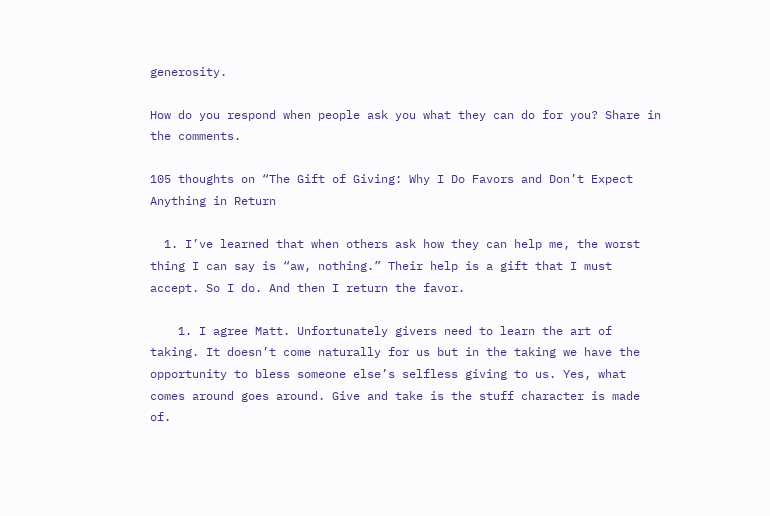generosity.

How do you respond when people ask you what they can do for you? Share in the comments.

105 thoughts on “The Gift of Giving: Why I Do Favors and Don’t Expect Anything in Return

  1. I’ve learned that when others ask how they can help me, the worst thing I can say is “aw, nothing.” Their help is a gift that I must accept. So I do. And then I return the favor.

    1. I agree Matt. Unfortunately givers need to learn the art of taking. It doesn’t come naturally for us but in the taking we have the opportunity to bless someone else’s selfless giving to us. Yes, what comes around goes around. Give and take is the stuff character is made of.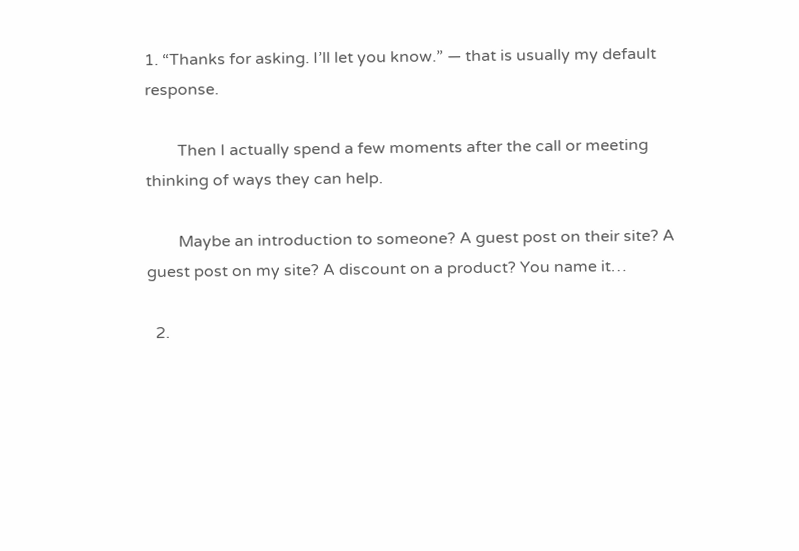1. “Thanks for asking. I’ll let you know.” — that is usually my default response.

        Then I actually spend a few moments after the call or meeting thinking of ways they can help.

        Maybe an introduction to someone? A guest post on their site? A guest post on my site? A discount on a product? You name it…

  2.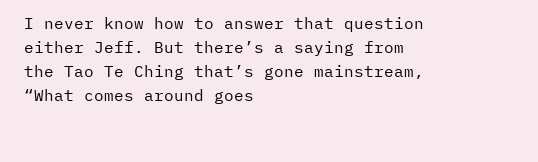I never know how to answer that question either Jeff. But there’s a saying from the Tao Te Ching that’s gone mainstream, “What comes around goes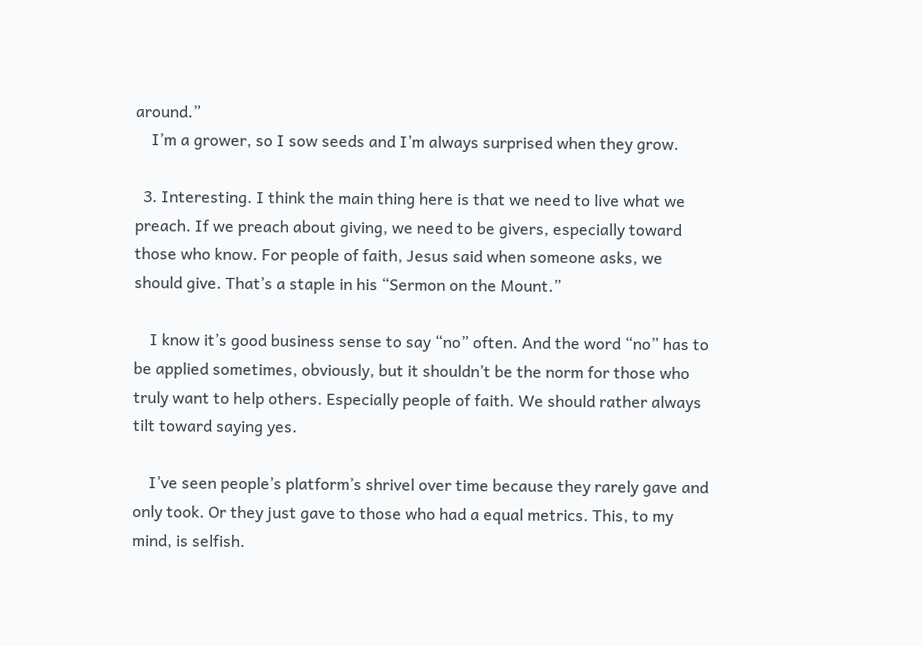around.”
    I’m a grower, so I sow seeds and I’m always surprised when they grow.

  3. Interesting. I think the main thing here is that we need to live what we preach. If we preach about giving, we need to be givers, especially toward those who know. For people of faith, Jesus said when someone asks, we should give. That’s a staple in his “Sermon on the Mount.”

    I know it’s good business sense to say “no” often. And the word “no” has to be applied sometimes, obviously, but it shouldn’t be the norm for those who truly want to help others. Especially people of faith. We should rather always tilt toward saying yes.

    I’ve seen people’s platform’s shrivel over time because they rarely gave and only took. Or they just gave to those who had a equal metrics. This, to my mind, is selfish.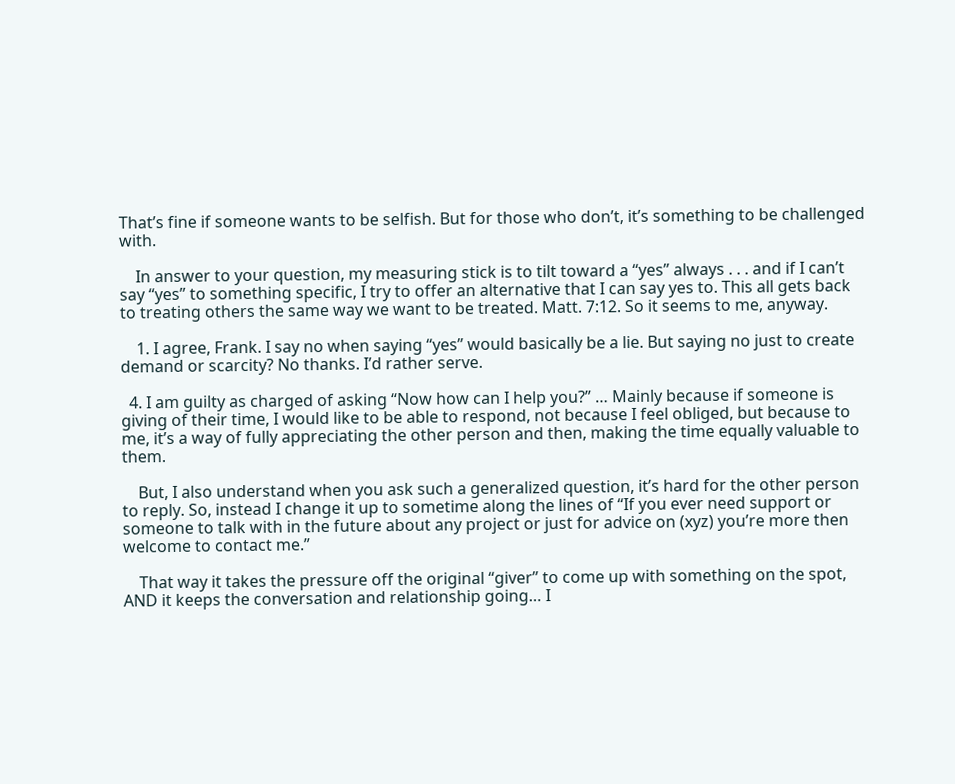That’s fine if someone wants to be selfish. But for those who don’t, it’s something to be challenged with.

    In answer to your question, my measuring stick is to tilt toward a “yes” always . . . and if I can’t say “yes” to something specific, I try to offer an alternative that I can say yes to. This all gets back to treating others the same way we want to be treated. Matt. 7:12. So it seems to me, anyway.

    1. I agree, Frank. I say no when saying “yes” would basically be a lie. But saying no just to create demand or scarcity? No thanks. I’d rather serve.

  4. I am guilty as charged of asking “Now how can I help you?” … Mainly because if someone is giving of their time, I would like to be able to respond, not because I feel obliged, but because to me, it’s a way of fully appreciating the other person and then, making the time equally valuable to them.

    But, I also understand when you ask such a generalized question, it’s hard for the other person to reply. So, instead I change it up to sometime along the lines of “If you ever need support or someone to talk with in the future about any project or just for advice on (xyz) you’re more then welcome to contact me.”

    That way it takes the pressure off the original “giver” to come up with something on the spot, AND it keeps the conversation and relationship going… I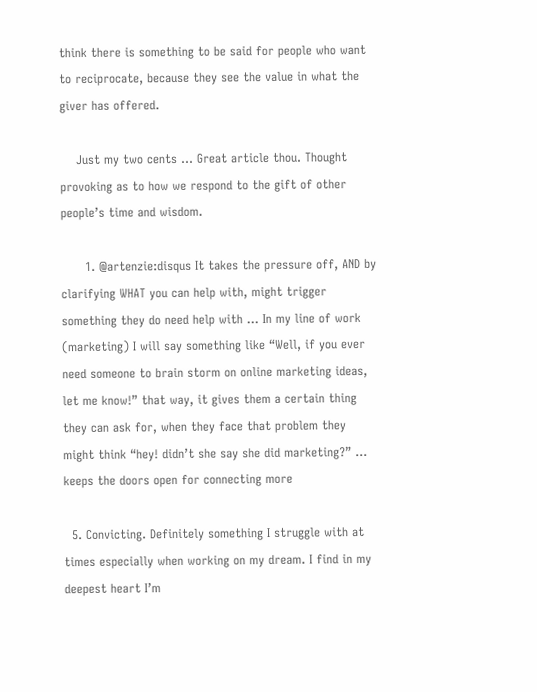think there is something to be said for people who want to reciprocate, because they see the value in what the giver has offered.

    Just my two cents … Great article thou. Thought provoking as to how we respond to the gift of other people’s time and wisdom.

      1. @artenzie:disqus It takes the pressure off, AND by clarifying WHAT you can help with, might trigger something they do need help with … In my line of work (marketing) I will say something like “Well, if you ever need someone to brain storm on online marketing ideas, let me know!” that way, it gives them a certain thing they can ask for, when they face that problem they might think “hey! didn’t she say she did marketing?” … keeps the doors open for connecting more

  5. Convicting. Definitely something I struggle with at times especially when working on my dream. I find in my deepest heart I’m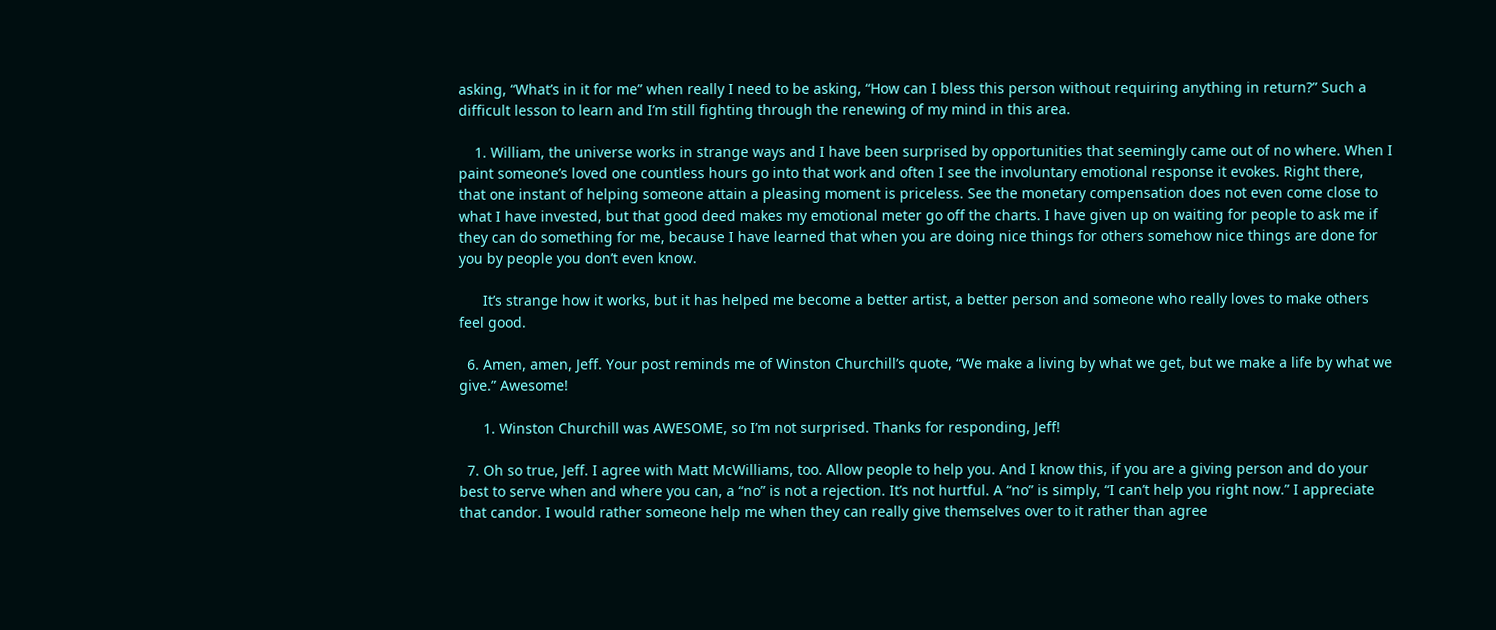asking, “What’s in it for me” when really I need to be asking, “How can I bless this person without requiring anything in return?” Such a difficult lesson to learn and I’m still fighting through the renewing of my mind in this area.

    1. William, the universe works in strange ways and I have been surprised by opportunities that seemingly came out of no where. When I paint someone’s loved one countless hours go into that work and often I see the involuntary emotional response it evokes. Right there, that one instant of helping someone attain a pleasing moment is priceless. See the monetary compensation does not even come close to what I have invested, but that good deed makes my emotional meter go off the charts. I have given up on waiting for people to ask me if they can do something for me, because I have learned that when you are doing nice things for others somehow nice things are done for you by people you don’t even know.

      It’s strange how it works, but it has helped me become a better artist, a better person and someone who really loves to make others feel good.

  6. Amen, amen, Jeff. Your post reminds me of Winston Churchill’s quote, “We make a living by what we get, but we make a life by what we give.” Awesome!

      1. Winston Churchill was AWESOME, so I’m not surprised. Thanks for responding, Jeff!

  7. Oh so true, Jeff. I agree with Matt McWilliams, too. Allow people to help you. And I know this, if you are a giving person and do your best to serve when and where you can, a “no” is not a rejection. It’s not hurtful. A “no” is simply, “I can’t help you right now.” I appreciate that candor. I would rather someone help me when they can really give themselves over to it rather than agree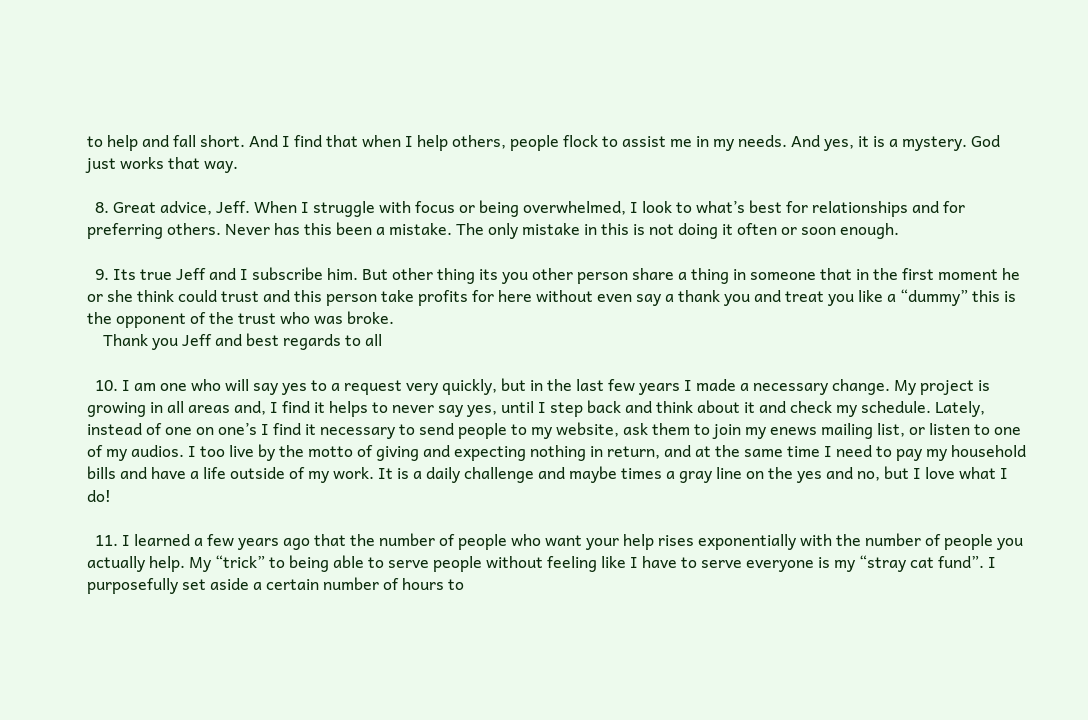to help and fall short. And I find that when I help others, people flock to assist me in my needs. And yes, it is a mystery. God just works that way.

  8. Great advice, Jeff. When I struggle with focus or being overwhelmed, I look to what’s best for relationships and for preferring others. Never has this been a mistake. The only mistake in this is not doing it often or soon enough.

  9. Its true Jeff and I subscribe him. But other thing its you other person share a thing in someone that in the first moment he or she think could trust and this person take profits for here without even say a thank you and treat you like a “dummy” this is the opponent of the trust who was broke.
    Thank you Jeff and best regards to all

  10. I am one who will say yes to a request very quickly, but in the last few years I made a necessary change. My project is growing in all areas and, I find it helps to never say yes, until I step back and think about it and check my schedule. Lately, instead of one on one’s I find it necessary to send people to my website, ask them to join my enews mailing list, or listen to one of my audios. I too live by the motto of giving and expecting nothing in return, and at the same time I need to pay my household bills and have a life outside of my work. It is a daily challenge and maybe times a gray line on the yes and no, but I love what I do!

  11. I learned a few years ago that the number of people who want your help rises exponentially with the number of people you actually help. My “trick” to being able to serve people without feeling like I have to serve everyone is my “stray cat fund”. I purposefully set aside a certain number of hours to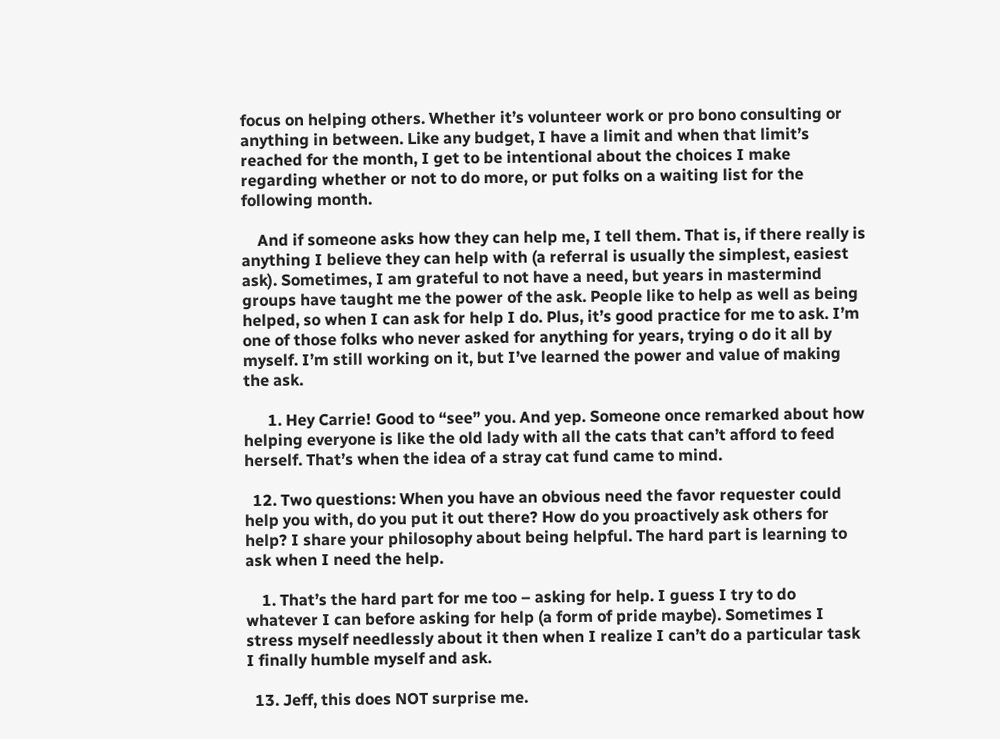focus on helping others. Whether it’s volunteer work or pro bono consulting or anything in between. Like any budget, I have a limit and when that limit’s reached for the month, I get to be intentional about the choices I make regarding whether or not to do more, or put folks on a waiting list for the following month.

    And if someone asks how they can help me, I tell them. That is, if there really is anything I believe they can help with (a referral is usually the simplest, easiest ask). Sometimes, I am grateful to not have a need, but years in mastermind groups have taught me the power of the ask. People like to help as well as being helped, so when I can ask for help I do. Plus, it’s good practice for me to ask. I’m one of those folks who never asked for anything for years, trying o do it all by myself. I’m still working on it, but I’ve learned the power and value of making the ask.

      1. Hey Carrie! Good to “see” you. And yep. Someone once remarked about how helping everyone is like the old lady with all the cats that can’t afford to feed herself. That’s when the idea of a stray cat fund came to mind.

  12. Two questions: When you have an obvious need the favor requester could help you with, do you put it out there? How do you proactively ask others for help? I share your philosophy about being helpful. The hard part is learning to ask when I need the help.

    1. That’s the hard part for me too – asking for help. I guess I try to do whatever I can before asking for help (a form of pride maybe). Sometimes I stress myself needlessly about it then when I realize I can’t do a particular task I finally humble myself and ask.

  13. Jeff, this does NOT surprise me.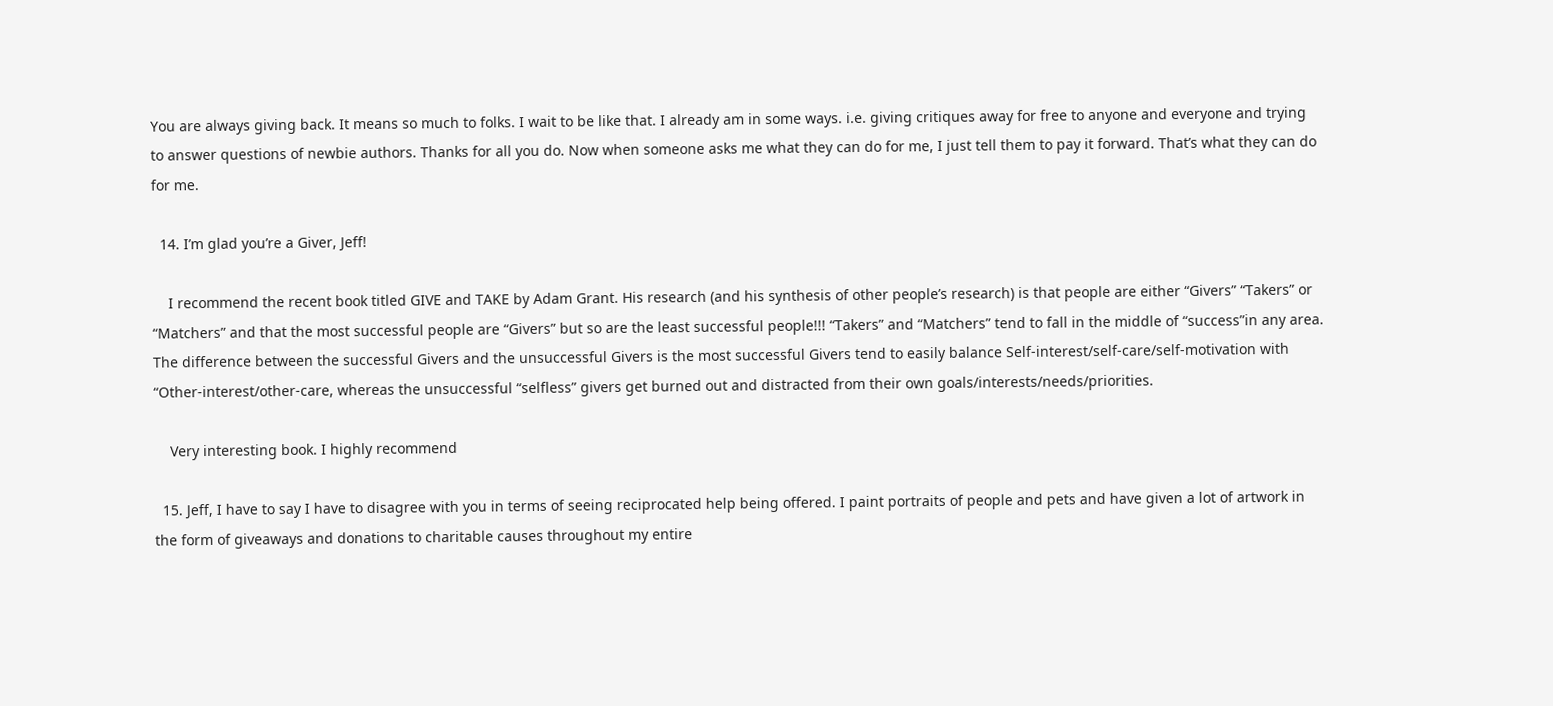You are always giving back. It means so much to folks. I wait to be like that. I already am in some ways. i.e. giving critiques away for free to anyone and everyone and trying to answer questions of newbie authors. Thanks for all you do. Now when someone asks me what they can do for me, I just tell them to pay it forward. That’s what they can do for me.

  14. I’m glad you’re a Giver, Jeff!

    I recommend the recent book titled GIVE and TAKE by Adam Grant. His research (and his synthesis of other people’s research) is that people are either “Givers” “Takers” or “Matchers” and that the most successful people are “Givers” but so are the least successful people!!! “Takers” and “Matchers” tend to fall in the middle of “success”in any area. The difference between the successful Givers and the unsuccessful Givers is the most successful Givers tend to easily balance Self-interest/self-care/self-motivation with “Other-interest/other-care, whereas the unsuccessful “selfless” givers get burned out and distracted from their own goals/interests/needs/priorities.

    Very interesting book. I highly recommend

  15. Jeff, I have to say I have to disagree with you in terms of seeing reciprocated help being offered. I paint portraits of people and pets and have given a lot of artwork in the form of giveaways and donations to charitable causes throughout my entire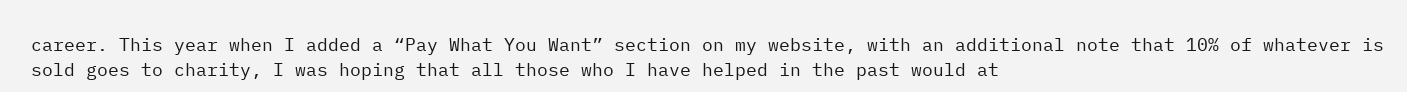career. This year when I added a “Pay What You Want” section on my website, with an additional note that 10% of whatever is sold goes to charity, I was hoping that all those who I have helped in the past would at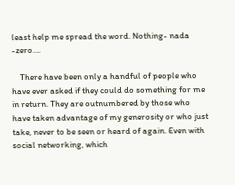least help me spread the word. Nothing- nada -zero….

    There have been only a handful of people who have ever asked if they could do something for me in return. They are outnumbered by those who have taken advantage of my generosity or who just take, never to be seen or heard of again. Even with social networking, which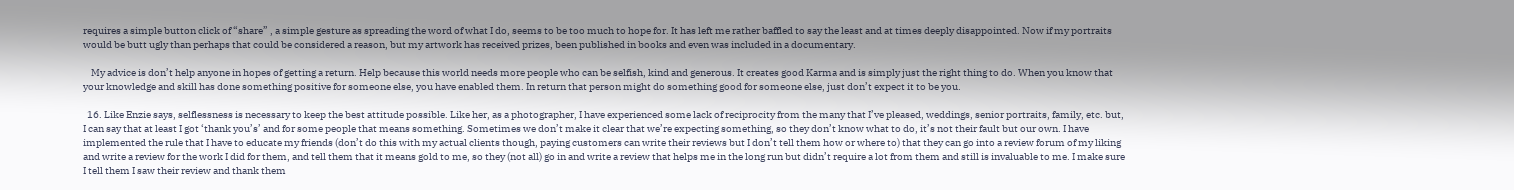requires a simple button click of “share” , a simple gesture as spreading the word of what I do, seems to be too much to hope for. It has left me rather baffled to say the least and at times deeply disappointed. Now if my portraits would be butt ugly than perhaps that could be considered a reason, but my artwork has received prizes, been published in books and even was included in a documentary.

    My advice is don’t help anyone in hopes of getting a return. Help because this world needs more people who can be selfish, kind and generous. It creates good Karma and is simply just the right thing to do. When you know that your knowledge and skill has done something positive for someone else, you have enabled them. In return that person might do something good for someone else, just don’t expect it to be you.

  16. Like Enzie says, selflessness is necessary to keep the best attitude possible. Like her, as a photographer, I have experienced some lack of reciprocity from the many that I’ve pleased, weddings, senior portraits, family, etc. but, I can say that at least I got ‘thank you’s’ and for some people that means something. Sometimes we don’t make it clear that we’re expecting something, so they don’t know what to do, it’s not their fault but our own. I have implemented the rule that I have to educate my friends (don’t do this with my actual clients though, paying customers can write their reviews but I don’t tell them how or where to) that they can go into a review forum of my liking and write a review for the work I did for them, and tell them that it means gold to me, so they (not all) go in and write a review that helps me in the long run but didn’t require a lot from them and still is invaluable to me. I make sure I tell them I saw their review and thank them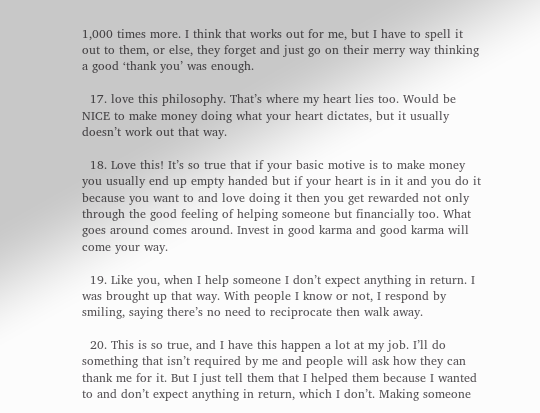1,000 times more. I think that works out for me, but I have to spell it out to them, or else, they forget and just go on their merry way thinking a good ‘thank you’ was enough.

  17. love this philosophy. That’s where my heart lies too. Would be NICE to make money doing what your heart dictates, but it usually doesn’t work out that way.

  18. Love this! It’s so true that if your basic motive is to make money you usually end up empty handed but if your heart is in it and you do it because you want to and love doing it then you get rewarded not only through the good feeling of helping someone but financially too. What goes around comes around. Invest in good karma and good karma will come your way.

  19. Like you, when I help someone I don’t expect anything in return. I was brought up that way. With people I know or not, I respond by smiling, saying there’s no need to reciprocate then walk away.

  20. This is so true, and I have this happen a lot at my job. I’ll do something that isn’t required by me and people will ask how they can thank me for it. But I just tell them that I helped them because I wanted to and don’t expect anything in return, which I don’t. Making someone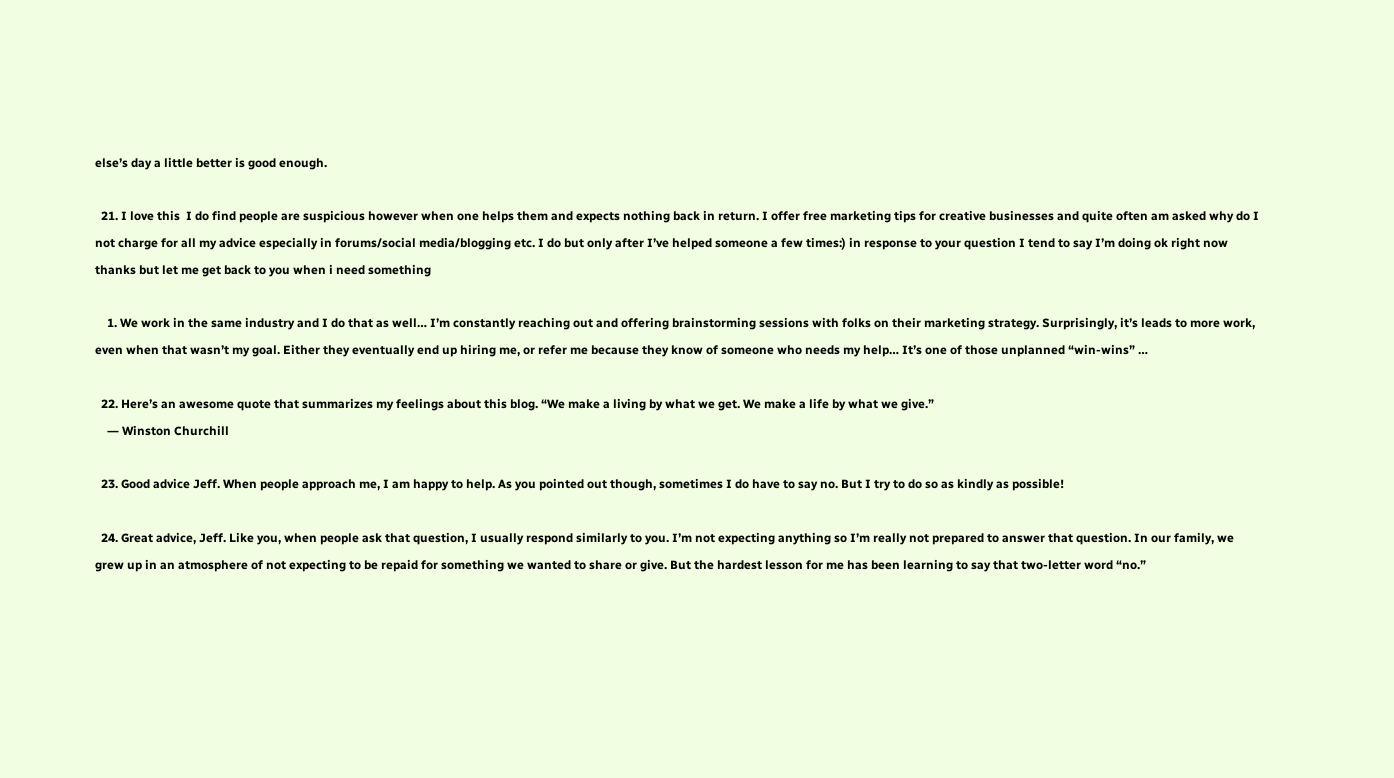else’s day a little better is good enough.

  21. I love this  I do find people are suspicious however when one helps them and expects nothing back in return. I offer free marketing tips for creative businesses and quite often am asked why do I not charge for all my advice especially in forums/social media/blogging etc. I do but only after I’ve helped someone a few times:) in response to your question I tend to say I’m doing ok right now thanks but let me get back to you when i need something

    1. We work in the same industry and I do that as well… I’m constantly reaching out and offering brainstorming sessions with folks on their marketing strategy. Surprisingly, it’s leads to more work, even when that wasn’t my goal. Either they eventually end up hiring me, or refer me because they know of someone who needs my help… It’s one of those unplanned “win-wins” …

  22. Here’s an awesome quote that summarizes my feelings about this blog. “We make a living by what we get. We make a life by what we give.”
    ― Winston Churchill

  23. Good advice Jeff. When people approach me, I am happy to help. As you pointed out though, sometimes I do have to say no. But I try to do so as kindly as possible!

  24. Great advice, Jeff. Like you, when people ask that question, I usually respond similarly to you. I’m not expecting anything so I’m really not prepared to answer that question. In our family, we grew up in an atmosphere of not expecting to be repaid for something we wanted to share or give. But the hardest lesson for me has been learning to say that two-letter word “no.”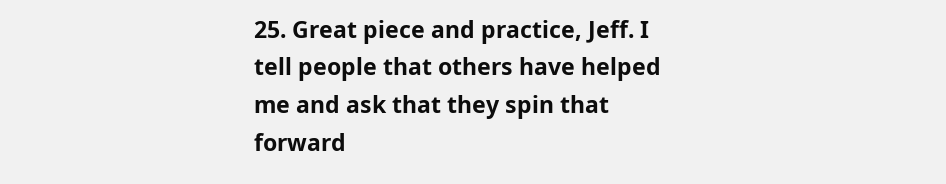25. Great piece and practice, Jeff. I tell people that others have helped me and ask that they spin that forward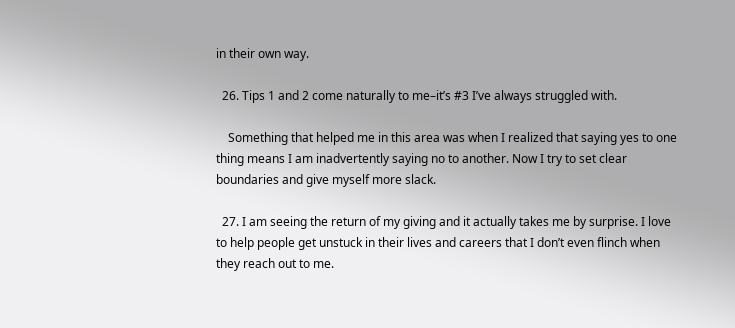in their own way.

  26. Tips 1 and 2 come naturally to me–it’s #3 I’ve always struggled with.

    Something that helped me in this area was when I realized that saying yes to one thing means I am inadvertently saying no to another. Now I try to set clear boundaries and give myself more slack.

  27. I am seeing the return of my giving and it actually takes me by surprise. I love to help people get unstuck in their lives and careers that I don’t even flinch when they reach out to me.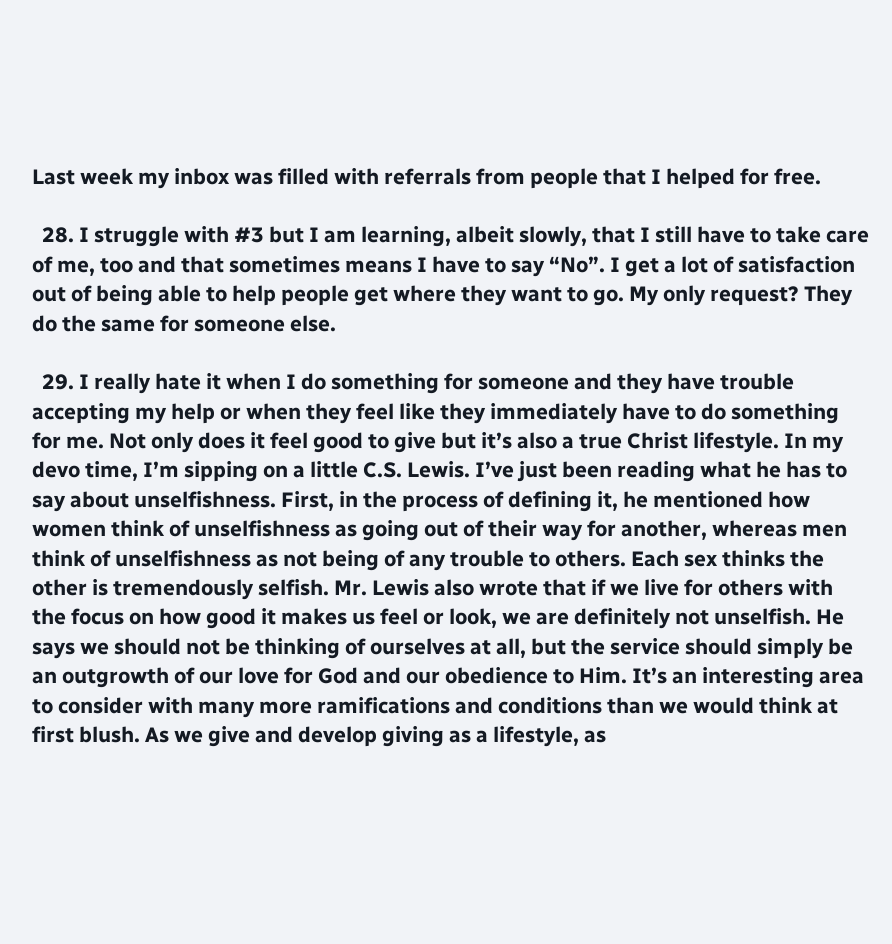Last week my inbox was filled with referrals from people that I helped for free.

  28. I struggle with #3 but I am learning, albeit slowly, that I still have to take care of me, too and that sometimes means I have to say “No”. I get a lot of satisfaction out of being able to help people get where they want to go. My only request? They do the same for someone else.

  29. I really hate it when I do something for someone and they have trouble accepting my help or when they feel like they immediately have to do something for me. Not only does it feel good to give but it’s also a true Christ lifestyle. In my devo time, I’m sipping on a little C.S. Lewis. I’ve just been reading what he has to say about unselfishness. First, in the process of defining it, he mentioned how women think of unselfishness as going out of their way for another, whereas men think of unselfishness as not being of any trouble to others. Each sex thinks the other is tremendously selfish. Mr. Lewis also wrote that if we live for others with the focus on how good it makes us feel or look, we are definitely not unselfish. He says we should not be thinking of ourselves at all, but the service should simply be an outgrowth of our love for God and our obedience to Him. It’s an interesting area to consider with many more ramifications and conditions than we would think at first blush. As we give and develop giving as a lifestyle, as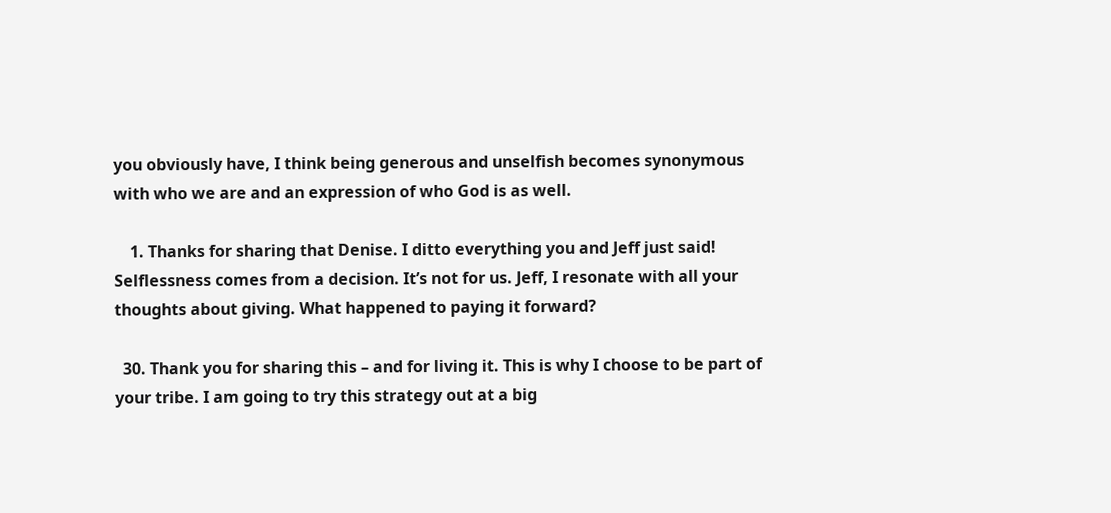you obviously have, I think being generous and unselfish becomes synonymous with who we are and an expression of who God is as well.

    1. Thanks for sharing that Denise. I ditto everything you and Jeff just said! Selflessness comes from a decision. It’s not for us. Jeff, I resonate with all your thoughts about giving. What happened to paying it forward?

  30. Thank you for sharing this – and for living it. This is why I choose to be part of your tribe. I am going to try this strategy out at a big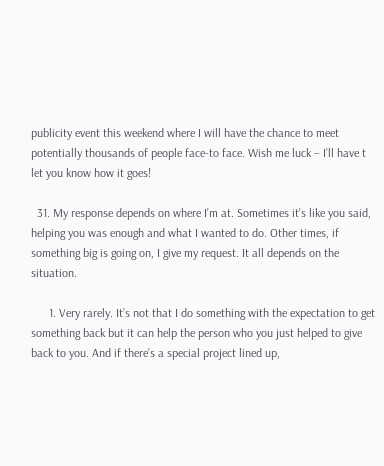publicity event this weekend where I will have the chance to meet potentially thousands of people face-to face. Wish me luck – I’ll have t let you know how it goes!

  31. My response depends on where I’m at. Sometimes it’s like you said, helping you was enough and what I wanted to do. Other times, if something big is going on, I give my request. It all depends on the situation.

      1. Very rarely. It’s not that I do something with the expectation to get something back but it can help the person who you just helped to give back to you. And if there’s a special project lined up,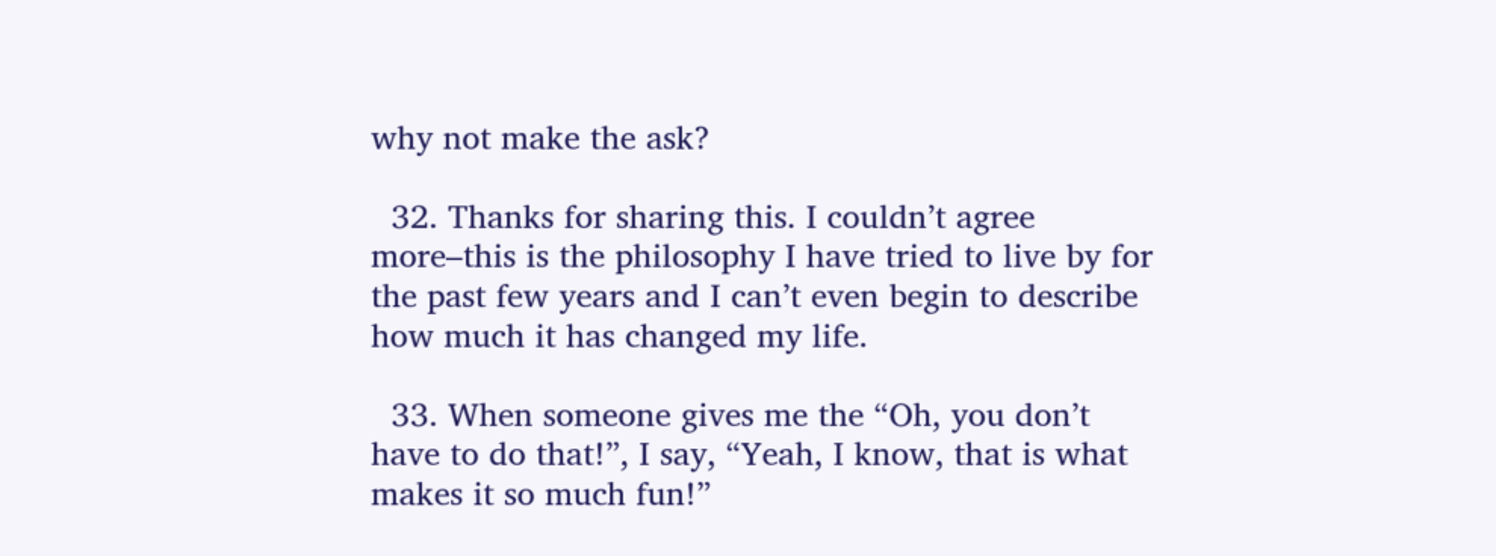why not make the ask?

  32. Thanks for sharing this. I couldn’t agree more–this is the philosophy I have tried to live by for the past few years and I can’t even begin to describe how much it has changed my life.

  33. When someone gives me the “Oh, you don’t have to do that!”, I say, “Yeah, I know, that is what makes it so much fun!”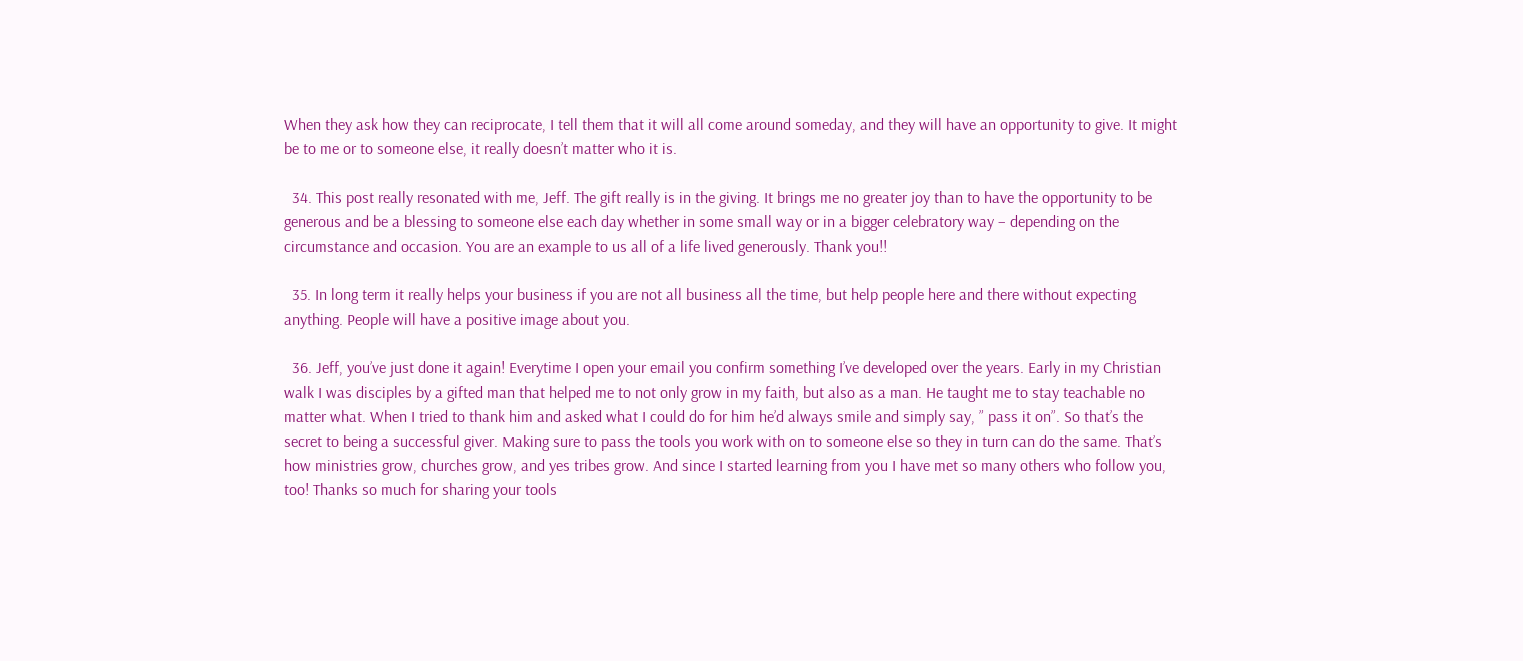When they ask how they can reciprocate, I tell them that it will all come around someday, and they will have an opportunity to give. It might be to me or to someone else, it really doesn’t matter who it is.

  34. This post really resonated with me, Jeff. The gift really is in the giving. It brings me no greater joy than to have the opportunity to be generous and be a blessing to someone else each day whether in some small way or in a bigger celebratory way – depending on the circumstance and occasion. You are an example to us all of a life lived generously. Thank you!!

  35. In long term it really helps your business if you are not all business all the time, but help people here and there without expecting anything. People will have a positive image about you.

  36. Jeff, you’ve just done it again! Everytime I open your email you confirm something I’ve developed over the years. Early in my Christian walk I was disciples by a gifted man that helped me to not only grow in my faith, but also as a man. He taught me to stay teachable no matter what. When I tried to thank him and asked what I could do for him he’d always smile and simply say, ” pass it on”. So that’s the secret to being a successful giver. Making sure to pass the tools you work with on to someone else so they in turn can do the same. That’s how ministries grow, churches grow, and yes tribes grow. And since I started learning from you I have met so many others who follow you, too! Thanks so much for sharing your tools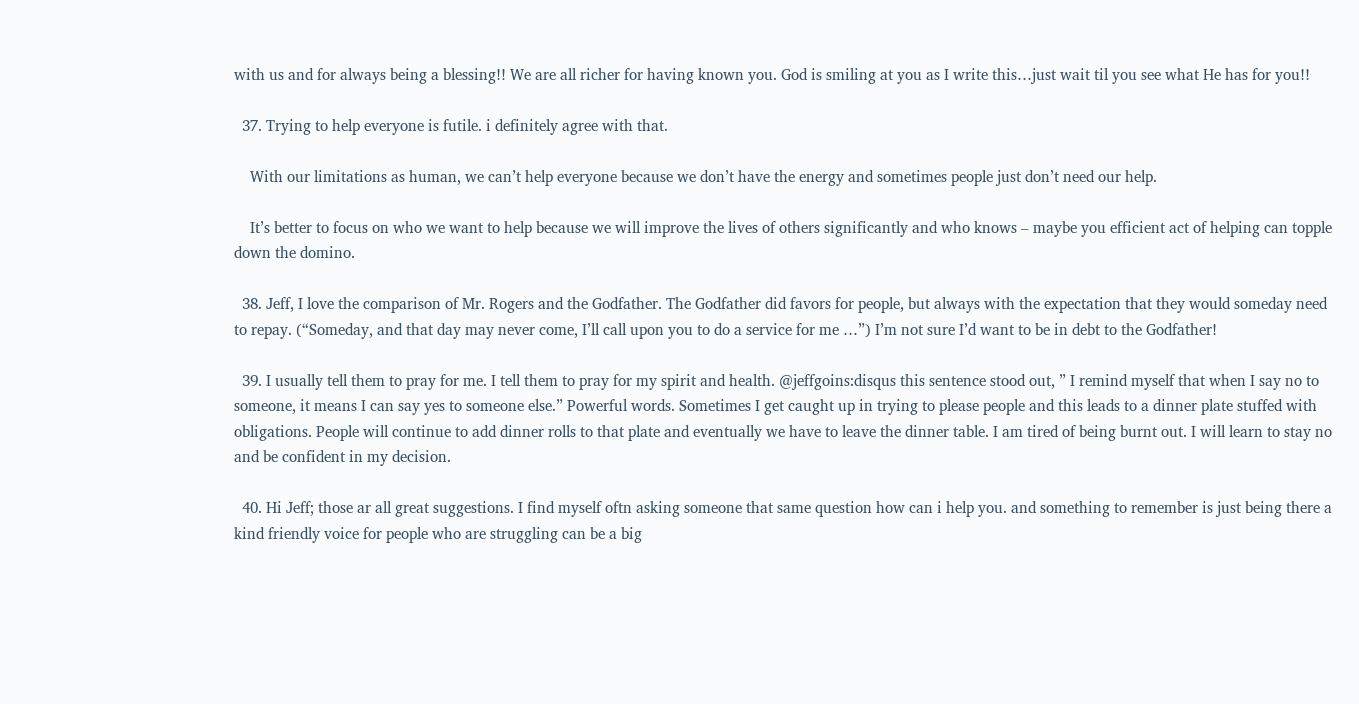with us and for always being a blessing!! We are all richer for having known you. God is smiling at you as I write this…just wait til you see what He has for you!!

  37. Trying to help everyone is futile. i definitely agree with that.

    With our limitations as human, we can’t help everyone because we don’t have the energy and sometimes people just don’t need our help.

    It’s better to focus on who we want to help because we will improve the lives of others significantly and who knows – maybe you efficient act of helping can topple down the domino.

  38. Jeff, I love the comparison of Mr. Rogers and the Godfather. The Godfather did favors for people, but always with the expectation that they would someday need to repay. (“Someday, and that day may never come, I’ll call upon you to do a service for me …”) I’m not sure I’d want to be in debt to the Godfather!

  39. I usually tell them to pray for me. I tell them to pray for my spirit and health. @jeffgoins:disqus this sentence stood out, ” I remind myself that when I say no to someone, it means I can say yes to someone else.” Powerful words. Sometimes I get caught up in trying to please people and this leads to a dinner plate stuffed with obligations. People will continue to add dinner rolls to that plate and eventually we have to leave the dinner table. I am tired of being burnt out. I will learn to stay no and be confident in my decision.

  40. Hi Jeff; those ar all great suggestions. I find myself oftn asking someone that same question how can i help you. and something to remember is just being there a kind friendly voice for people who are struggling can be a big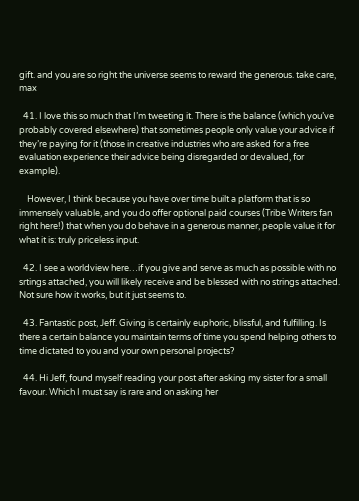gift. and you are so right the universe seems to reward the generous. take care, max

  41. I love this so much that I’m tweeting it. There is the balance (which you’ve probably covered elsewhere) that sometimes people only value your advice if they’re paying for it (those in creative industries who are asked for a free evaluation experience their advice being disregarded or devalued, for example).

    However, I think because you have over time built a platform that is so immensely valuable, and you do offer optional paid courses (Tribe Writers fan right here!) that when you do behave in a generous manner, people value it for what it is: truly priceless input.

  42. I see a worldview here…if you give and serve as much as possible with no srtings attached, you will likely receive and be blessed with no strings attached. Not sure how it works, but it just seems to.

  43. Fantastic post, Jeff. Giving is certainly euphoric, blissful, and fulfilling. Is there a certain balance you maintain terms of time you spend helping others to time dictated to you and your own personal projects?

  44. Hi Jeff, found myself reading your post after asking my sister for a small favour. Which I must say is rare and on asking her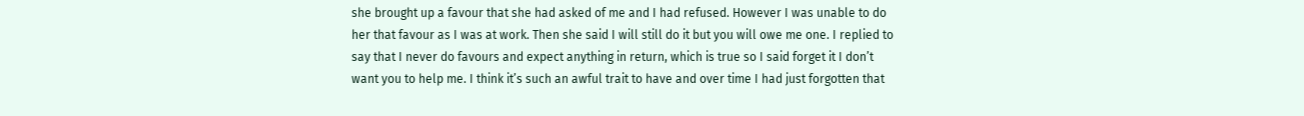she brought up a favour that she had asked of me and I had refused. However I was unable to do her that favour as I was at work. Then she said I will still do it but you will owe me one. I replied to say that I never do favours and expect anything in return, which is true so I said forget it I don’t want you to help me. I think it’s such an awful trait to have and over time I had just forgotten that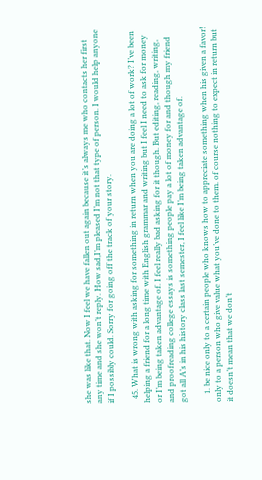she was like that. Now I feel we have fallen out again because it’s always me who contacts her first any time and she won’t reply. How sad,I’m pleased I’m not that type of person. I would help anyone if I possibly could. Sorry for going off the track of your story.

  45. What is wrong with asking for something in return when you are doing a lot of work? I’ve been helping a friend for a long time with English grammar and writing but I feel I need to ask for money or I’m being taken advantage of. I feel really bad asking for it though. But editing, reading, writing, and proofreading college essays is something people pay a lot of money for and though my friend got all A’s in his history class last semester, I feel like I’m being taken advantage of.

    1. be nice only to a certain people who knows how to appreciate something when his given a favor! only to a person who give value what you’ve done to them. of course nothing to expect in return but it doesn’t mean that we don’t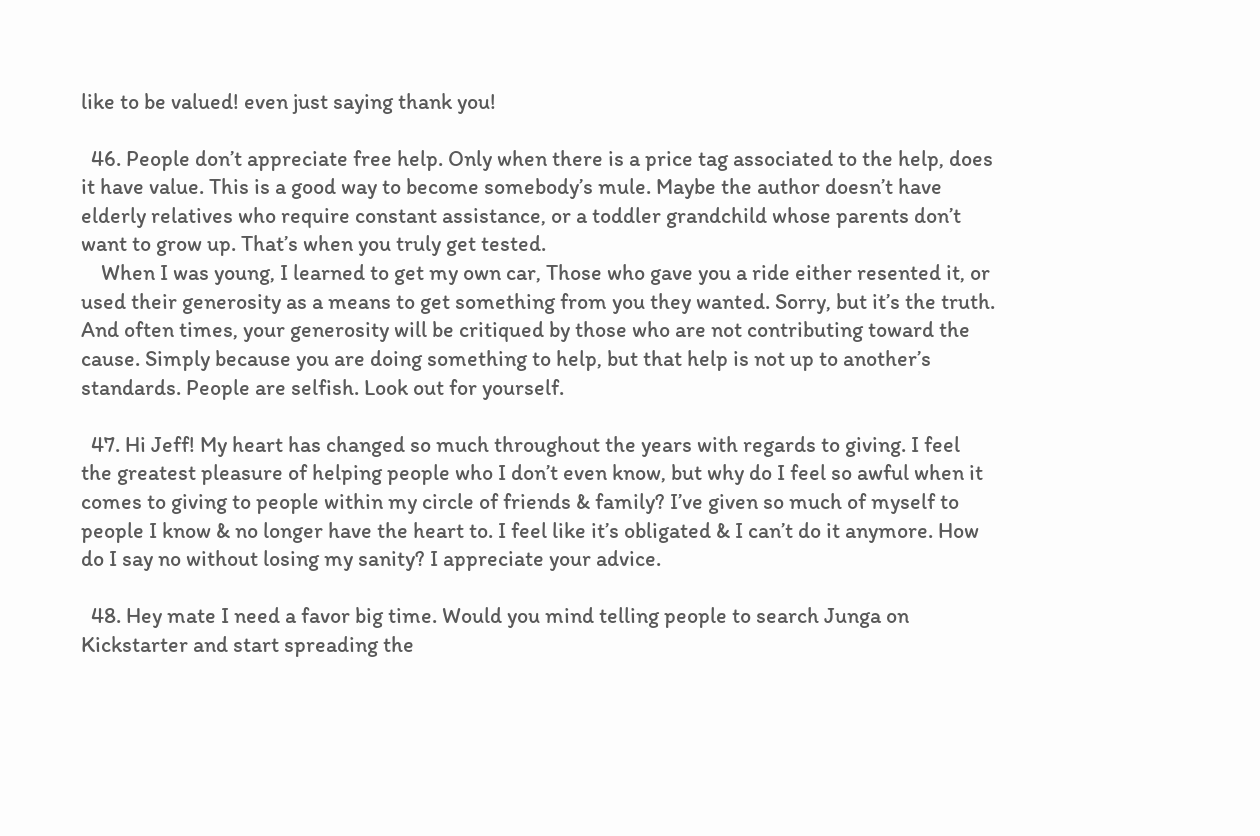like to be valued! even just saying thank you!

  46. People don’t appreciate free help. Only when there is a price tag associated to the help, does it have value. This is a good way to become somebody’s mule. Maybe the author doesn’t have elderly relatives who require constant assistance, or a toddler grandchild whose parents don’t want to grow up. That’s when you truly get tested.
    When I was young, I learned to get my own car, Those who gave you a ride either resented it, or used their generosity as a means to get something from you they wanted. Sorry, but it’s the truth. And often times, your generosity will be critiqued by those who are not contributing toward the cause. Simply because you are doing something to help, but that help is not up to another’s standards. People are selfish. Look out for yourself.

  47. Hi Jeff! My heart has changed so much throughout the years with regards to giving. I feel the greatest pleasure of helping people who I don’t even know, but why do I feel so awful when it comes to giving to people within my circle of friends & family? I’ve given so much of myself to people I know & no longer have the heart to. I feel like it’s obligated & I can’t do it anymore. How do I say no without losing my sanity? I appreciate your advice.

  48. Hey mate I need a favor big time. Would you mind telling people to search Junga on Kickstarter and start spreading the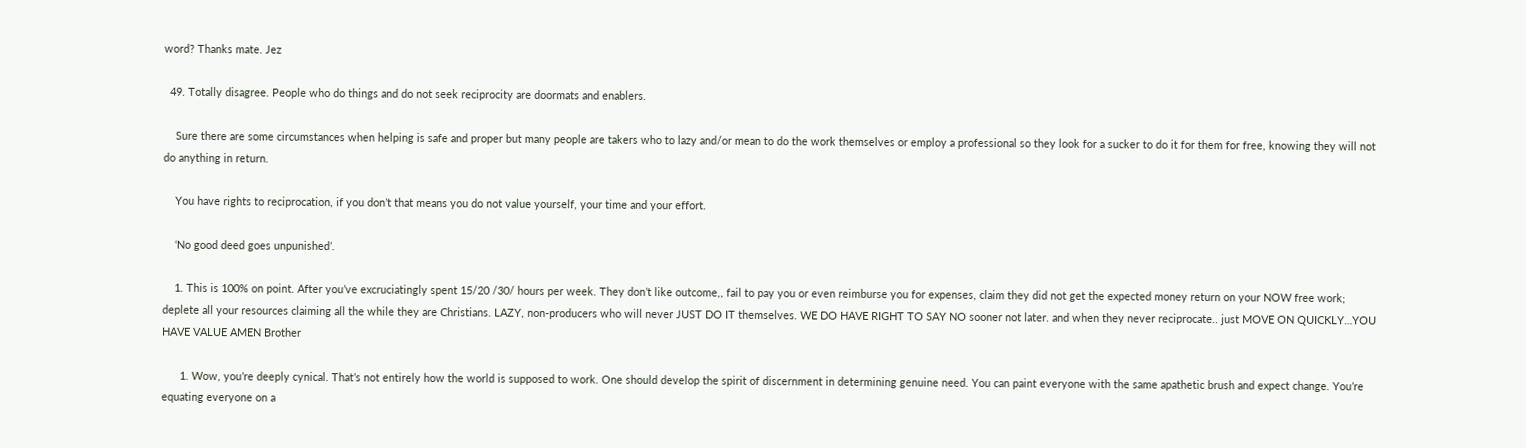word? Thanks mate. Jez

  49. Totally disagree. People who do things and do not seek reciprocity are doormats and enablers.

    Sure there are some circumstances when helping is safe and proper but many people are takers who to lazy and/or mean to do the work themselves or employ a professional so they look for a sucker to do it for them for free, knowing they will not do anything in return.

    You have rights to reciprocation, if you don’t that means you do not value yourself, your time and your effort.

    ‘No good deed goes unpunished’.

    1. This is 100% on point. After you’ve excruciatingly spent 15/20 /30/ hours per week. They don’t like outcome,, fail to pay you or even reimburse you for expenses, claim they did not get the expected money return on your NOW free work; deplete all your resources claiming all the while they are Christians. LAZY, non-producers who will never JUST DO IT themselves. WE DO HAVE RIGHT TO SAY NO sooner not later. and when they never reciprocate.. just MOVE ON QUICKLY…YOU HAVE VALUE AMEN Brother

      1. Wow, you’re deeply cynical. That’s not entirely how the world is supposed to work. One should develop the spirit of discernment in determining genuine need. You can paint everyone with the same apathetic brush and expect change. You’re equating everyone on a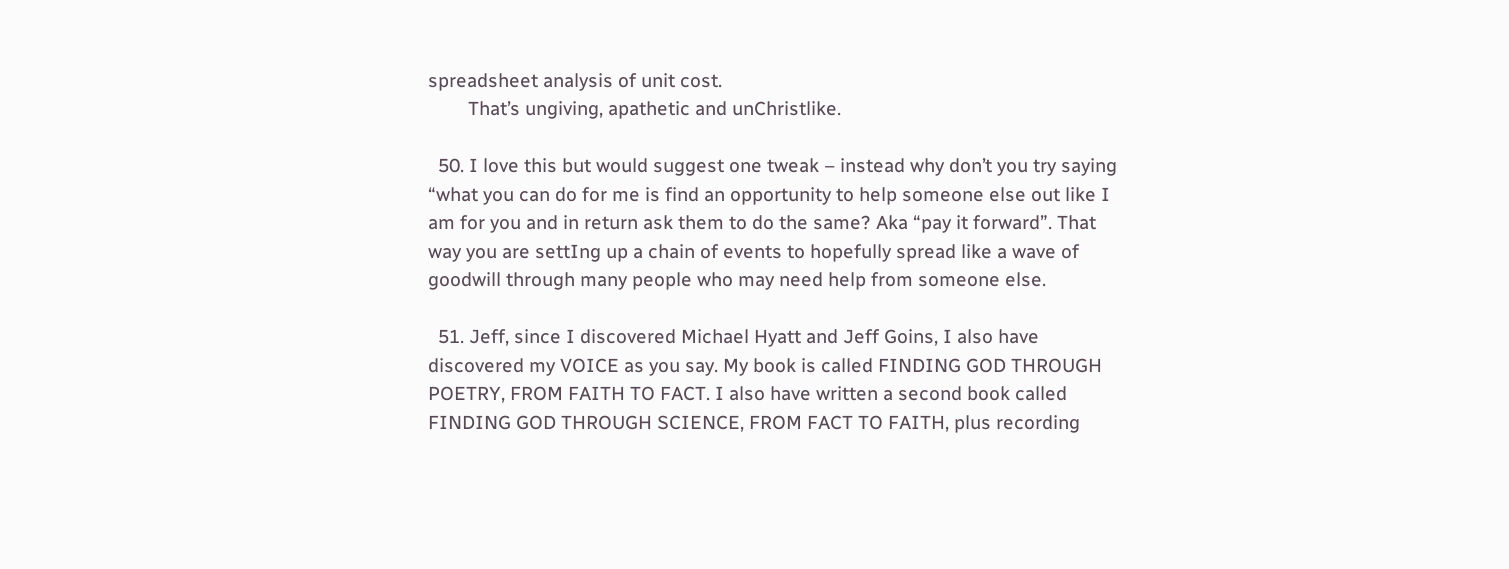spreadsheet analysis of unit cost.
        That’s ungiving, apathetic and unChristlike.

  50. I love this but would suggest one tweak – instead why don’t you try saying “what you can do for me is find an opportunity to help someone else out like I am for you and in return ask them to do the same? Aka “pay it forward”. That way you are settIng up a chain of events to hopefully spread like a wave of goodwill through many people who may need help from someone else.

  51. Jeff, since I discovered Michael Hyatt and Jeff Goins, I also have discovered my VOICE as you say. My book is called FINDING GOD THROUGH POETRY, FROM FAITH TO FACT. I also have written a second book called FINDING GOD THROUGH SCIENCE, FROM FACT TO FAITH, plus recording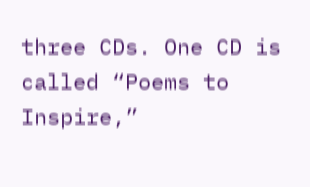three CDs. One CD is called “Poems to Inspire,”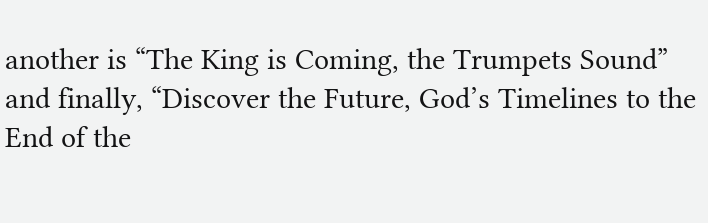another is “The King is Coming, the Trumpets Sound” and finally, “Discover the Future, God’s Timelines to the End of the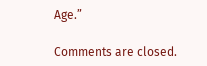Age.”

Comments are closed.